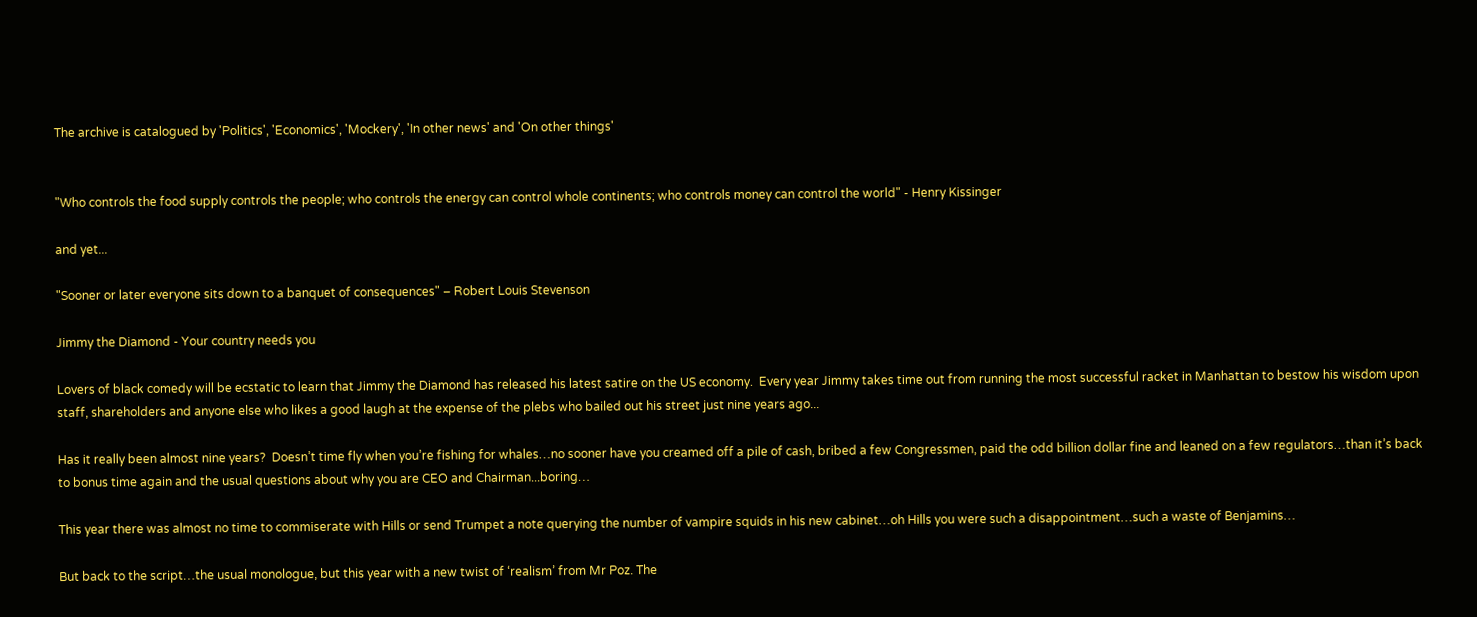The archive is catalogued by 'Politics', 'Economics', 'Mockery', 'In other news' and 'On other things'


"Who controls the food supply controls the people; who controls the energy can control whole continents; who controls money can control the world" - Henry Kissinger

and yet...

"Sooner or later everyone sits down to a banquet of consequences" – Robert Louis Stevenson

Jimmy the Diamond - Your country needs you

Lovers of black comedy will be ecstatic to learn that Jimmy the Diamond has released his latest satire on the US economy.  Every year Jimmy takes time out from running the most successful racket in Manhattan to bestow his wisdom upon staff, shareholders and anyone else who likes a good laugh at the expense of the plebs who bailed out his street just nine years ago...

Has it really been almost nine years?  Doesn’t time fly when you’re fishing for whales…no sooner have you creamed off a pile of cash, bribed a few Congressmen, paid the odd billion dollar fine and leaned on a few regulators…than it’s back to bonus time again and the usual questions about why you are CEO and Chairman...boring…

This year there was almost no time to commiserate with Hills or send Trumpet a note querying the number of vampire squids in his new cabinet…oh Hills you were such a disappointment…such a waste of Benjamins…

But back to the script…the usual monologue, but this year with a new twist of ‘realism’ from Mr Poz. The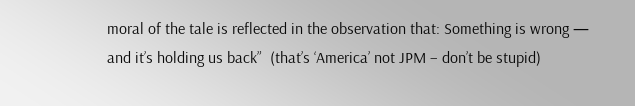moral of the tale is reflected in the observation that: Something is wrong — and it’s holding us back”  (that’s ‘America’ not JPM – don’t be stupid)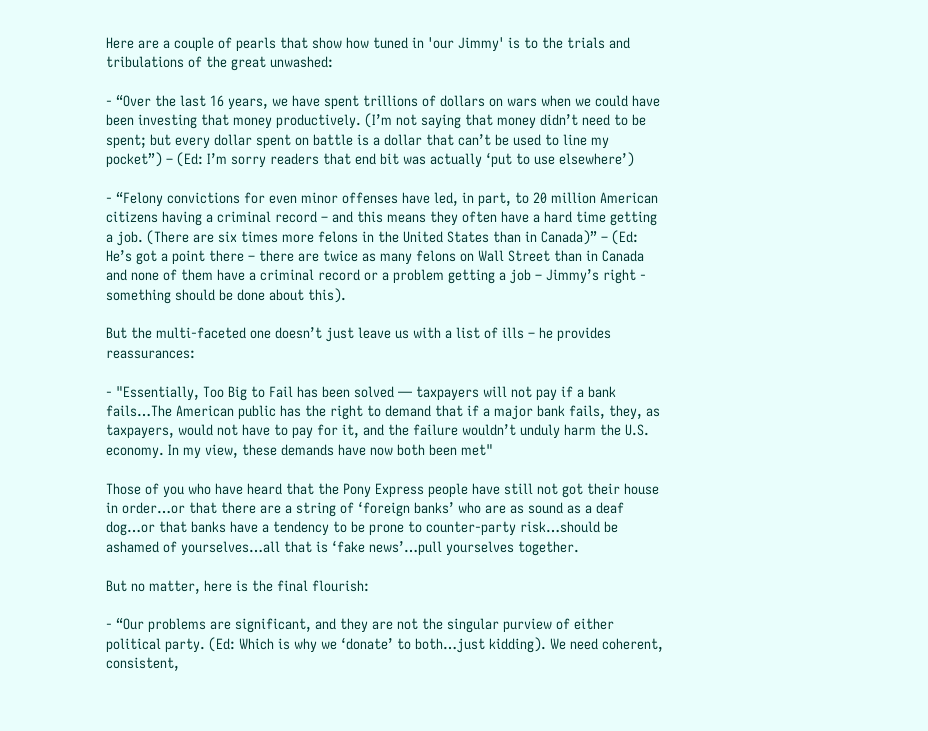Here are a couple of pearls that show how tuned in 'our Jimmy' is to the trials and tribulations of the great unwashed:

- “Over the last 16 years, we have spent trillions of dollars on wars when we could have been investing that money productively. (I’m not saying that money didn’t need to be spent; but every dollar spent on battle is a dollar that can’t be used to line my pocket”) – (Ed: I’m sorry readers that end bit was actually ‘put to use elsewhere’)

- “Felony convictions for even minor offenses have led, in part, to 20 million American citizens having a criminal record – and this means they often have a hard time getting a job. (There are six times more felons in the United States than in Canada)” – (Ed: He’s got a point there – there are twice as many felons on Wall Street than in Canada and none of them have a criminal record or a problem getting a job – Jimmy’s right - something should be done about this).

But the multi-faceted one doesn’t just leave us with a list of ills – he provides reassurances:

- "Essentially, Too Big to Fail has been solved — taxpayers will not pay if a bank fails…The American public has the right to demand that if a major bank fails, they, as taxpayers, would not have to pay for it, and the failure wouldn’t unduly harm the U.S. economy. In my view, these demands have now both been met"

Those of you who have heard that the Pony Express people have still not got their house in order…or that there are a string of ‘foreign banks’ who are as sound as a deaf dog…or that banks have a tendency to be prone to counter-party risk…should be ashamed of yourselves…all that is ‘fake news’…pull yourselves together.

But no matter, here is the final flourish:

- “Our problems are significant, and they are not the singular purview of either political party. (Ed: Which is why we ‘donate’ to both…just kidding). We need coherent, consistent,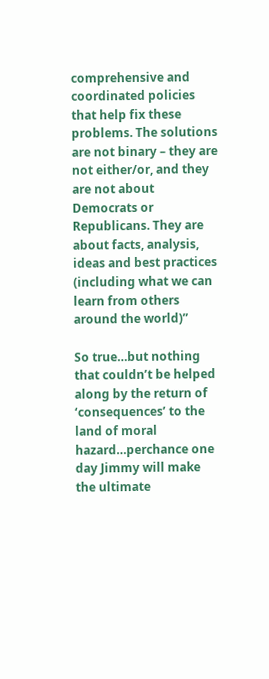comprehensive and coordinated policies that help fix these problems. The solutions are not binary – they are not either/or, and they are not about Democrats or Republicans. They are about facts, analysis, ideas and best practices (including what we can learn from others around the world)”

So true…but nothing that couldn’t be helped along by the return of ‘consequences’ to the land of moral hazard…perchance one day Jimmy will make the ultimate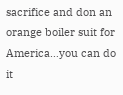sacrifice and don an orange boiler suit for America…you can do it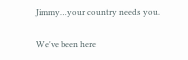Jimmy…your country needs you.

We've been here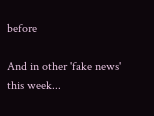before

And in other 'fake news' this week...